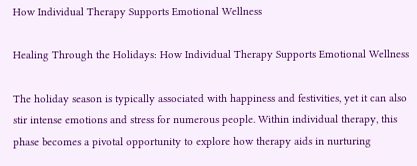How Individual Therapy Supports Emotional Wellness

Healing Through the Holidays: How Individual Therapy Supports Emotional Wellness

The holiday season is typically associated with happiness and festivities, yet it can also stir intense emotions and stress for numerous people. Within individual therapy, this phase becomes a pivotal opportunity to explore how therapy aids in nurturing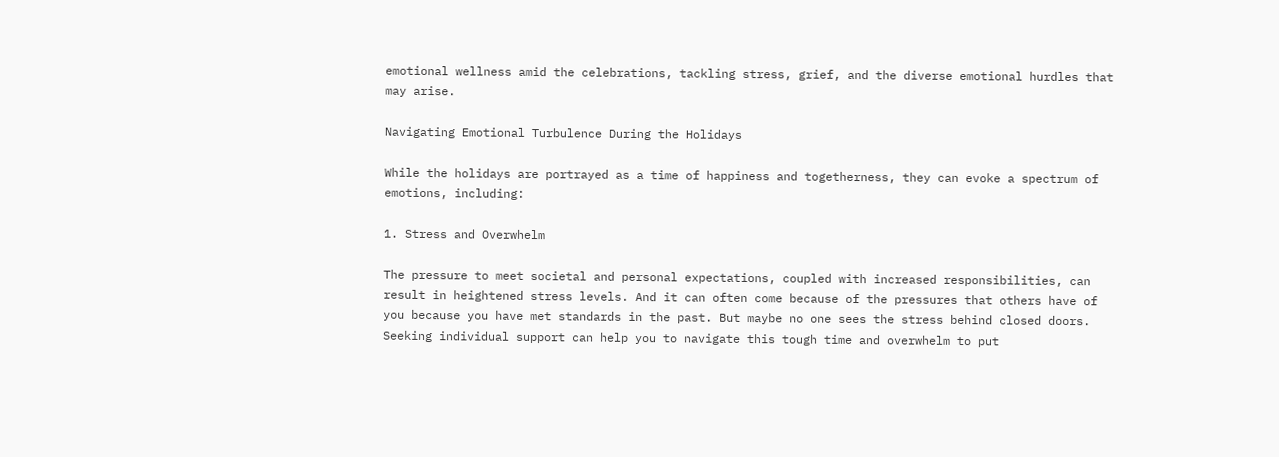emotional wellness amid the celebrations, tackling stress, grief, and the diverse emotional hurdles that may arise.

Navigating Emotional Turbulence During the Holidays

While the holidays are portrayed as a time of happiness and togetherness, they can evoke a spectrum of emotions, including:

1. Stress and Overwhelm

The pressure to meet societal and personal expectations, coupled with increased responsibilities, can result in heightened stress levels. And it can often come because of the pressures that others have of you because you have met standards in the past. But maybe no one sees the stress behind closed doors. Seeking individual support can help you to navigate this tough time and overwhelm to put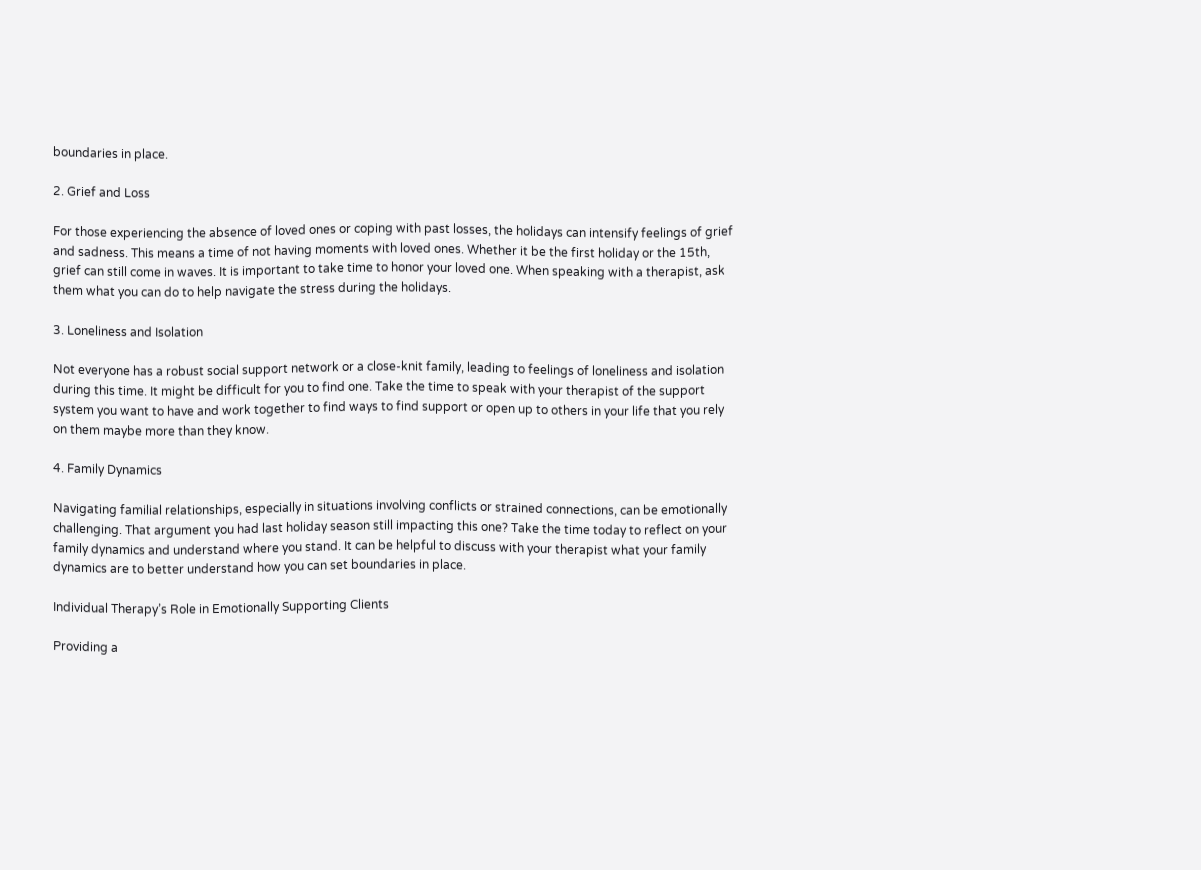boundaries in place.

2. Grief and Loss

For those experiencing the absence of loved ones or coping with past losses, the holidays can intensify feelings of grief and sadness. This means a time of not having moments with loved ones. Whether it be the first holiday or the 15th, grief can still come in waves. It is important to take time to honor your loved one. When speaking with a therapist, ask them what you can do to help navigate the stress during the holidays.

3. Loneliness and Isolation

Not everyone has a robust social support network or a close-knit family, leading to feelings of loneliness and isolation during this time. It might be difficult for you to find one. Take the time to speak with your therapist of the support system you want to have and work together to find ways to find support or open up to others in your life that you rely on them maybe more than they know.

4. Family Dynamics

Navigating familial relationships, especially in situations involving conflicts or strained connections, can be emotionally challenging. That argument you had last holiday season still impacting this one? Take the time today to reflect on your family dynamics and understand where you stand. It can be helpful to discuss with your therapist what your family dynamics are to better understand how you can set boundaries in place.

Individual Therapy’s Role in Emotionally Supporting Clients

Providing a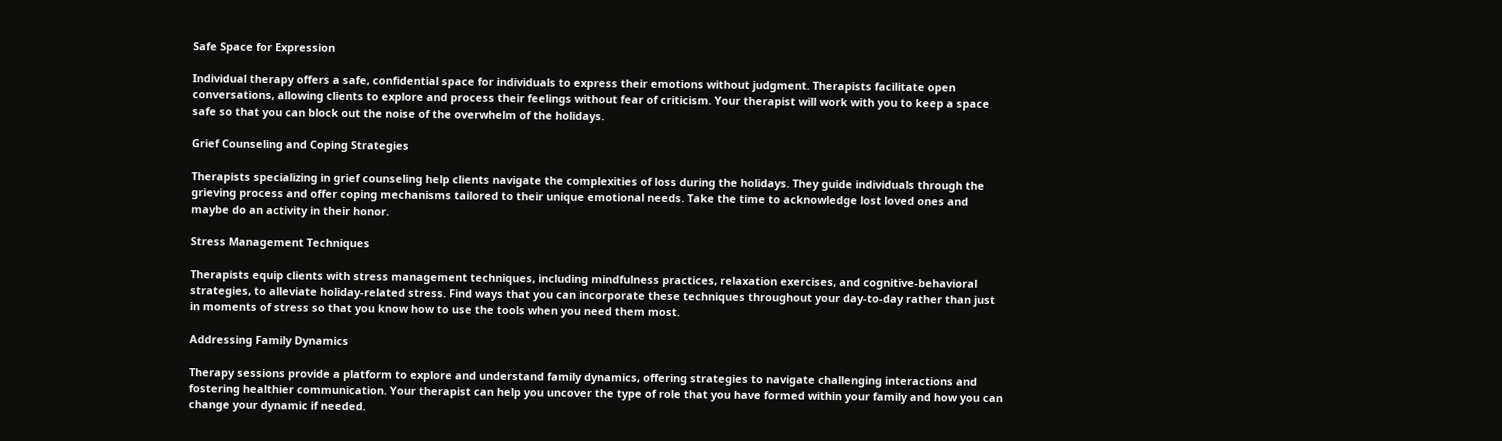Safe Space for Expression

Individual therapy offers a safe, confidential space for individuals to express their emotions without judgment. Therapists facilitate open conversations, allowing clients to explore and process their feelings without fear of criticism. Your therapist will work with you to keep a space safe so that you can block out the noise of the overwhelm of the holidays.

Grief Counseling and Coping Strategies

Therapists specializing in grief counseling help clients navigate the complexities of loss during the holidays. They guide individuals through the grieving process and offer coping mechanisms tailored to their unique emotional needs. Take the time to acknowledge lost loved ones and maybe do an activity in their honor.

Stress Management Techniques

Therapists equip clients with stress management techniques, including mindfulness practices, relaxation exercises, and cognitive-behavioral strategies, to alleviate holiday-related stress. Find ways that you can incorporate these techniques throughout your day-to-day rather than just in moments of stress so that you know how to use the tools when you need them most.

Addressing Family Dynamics

Therapy sessions provide a platform to explore and understand family dynamics, offering strategies to navigate challenging interactions and fostering healthier communication. Your therapist can help you uncover the type of role that you have formed within your family and how you can change your dynamic if needed.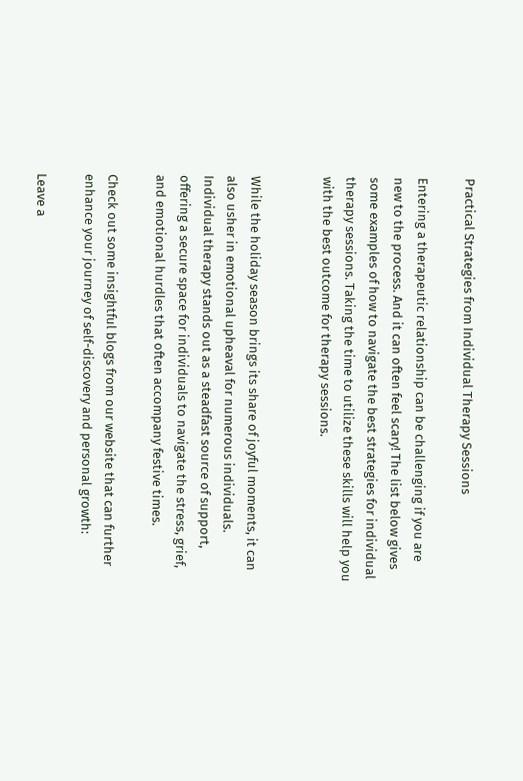Practical Strategies from Individual Therapy Sessions

Entering a therapeutic relationship can be challenging if you are new to the process. And it can often feel scary! The list below gives some examples of how to navigate the best strategies for individual therapy sessions. Taking the time to utilize these skills will help you with the best outcome for therapy sessions.


While the holiday season brings its share of joyful moments, it can also usher in emotional upheaval for numerous individuals. Individual therapy stands out as a steadfast source of support, offering a secure space for individuals to navigate the stress, grief, and emotional hurdles that often accompany festive times.

Check out some insightful blogs from our website that can further enhance your journey of self-discovery and personal growth:

Leave a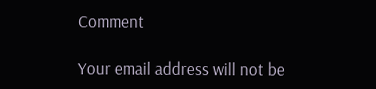Comment

Your email address will not be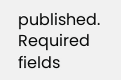published. Required fields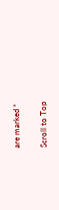are marked *

Scroll to Top